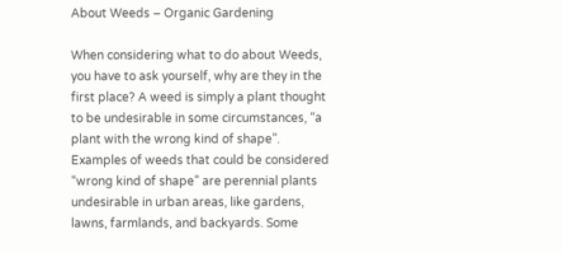About Weeds – Organic Gardening

When considering what to do about Weeds, you have to ask yourself, why are they in the first place? A weed is simply a plant thought to be undesirable in some circumstances, “a plant with the wrong kind of shape”. Examples of weeds that could be considered “wrong kind of shape” are perennial plants undesirable in urban areas, like gardens, lawns, farmlands, and backyards. Some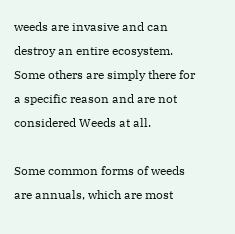weeds are invasive and can destroy an entire ecosystem. Some others are simply there for a specific reason and are not considered Weeds at all.

Some common forms of weeds are annuals, which are most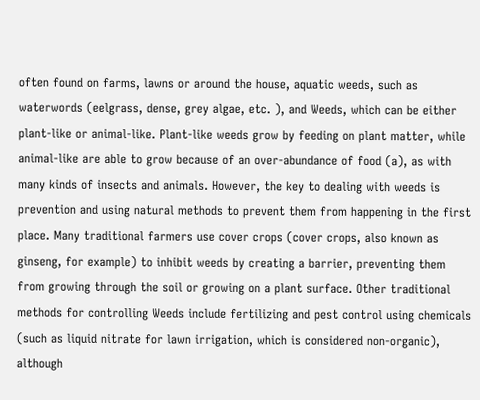often found on farms, lawns or around the house, aquatic weeds, such as waterwords (eelgrass, dense, grey algae, etc. ), and Weeds, which can be either plant-like or animal-like. Plant-like weeds grow by feeding on plant matter, while animal-like are able to grow because of an over-abundance of food (a), as with many kinds of insects and animals. However, the key to dealing with weeds is prevention and using natural methods to prevent them from happening in the first place. Many traditional farmers use cover crops (cover crops, also known as ginseng, for example) to inhibit weeds by creating a barrier, preventing them from growing through the soil or growing on a plant surface. Other traditional methods for controlling Weeds include fertilizing and pest control using chemicals (such as liquid nitrate for lawn irrigation, which is considered non-organic), although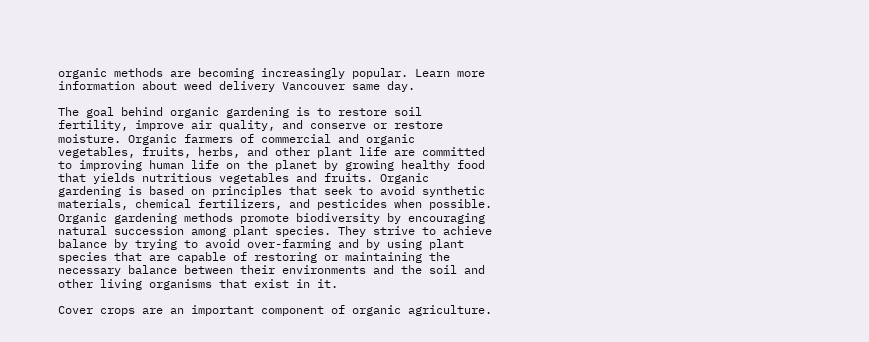organic methods are becoming increasingly popular. Learn more information about weed delivery Vancouver same day.

The goal behind organic gardening is to restore soil fertility, improve air quality, and conserve or restore moisture. Organic farmers of commercial and organic vegetables, fruits, herbs, and other plant life are committed to improving human life on the planet by growing healthy food that yields nutritious vegetables and fruits. Organic gardening is based on principles that seek to avoid synthetic materials, chemical fertilizers, and pesticides when possible. Organic gardening methods promote biodiversity by encouraging natural succession among plant species. They strive to achieve balance by trying to avoid over-farming and by using plant species that are capable of restoring or maintaining the necessary balance between their environments and the soil and other living organisms that exist in it.

Cover crops are an important component of organic agriculture.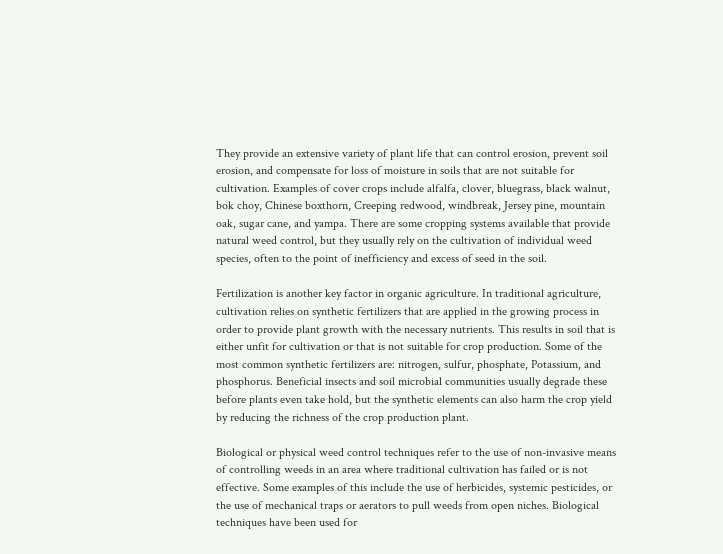They provide an extensive variety of plant life that can control erosion, prevent soil erosion, and compensate for loss of moisture in soils that are not suitable for cultivation. Examples of cover crops include alfalfa, clover, bluegrass, black walnut, bok choy, Chinese boxthorn, Creeping redwood, windbreak, Jersey pine, mountain oak, sugar cane, and yampa. There are some cropping systems available that provide natural weed control, but they usually rely on the cultivation of individual weed species, often to the point of inefficiency and excess of seed in the soil.

Fertilization is another key factor in organic agriculture. In traditional agriculture, cultivation relies on synthetic fertilizers that are applied in the growing process in order to provide plant growth with the necessary nutrients. This results in soil that is either unfit for cultivation or that is not suitable for crop production. Some of the most common synthetic fertilizers are: nitrogen, sulfur, phosphate, Potassium, and phosphorus. Beneficial insects and soil microbial communities usually degrade these before plants even take hold, but the synthetic elements can also harm the crop yield by reducing the richness of the crop production plant.

Biological or physical weed control techniques refer to the use of non-invasive means of controlling weeds in an area where traditional cultivation has failed or is not effective. Some examples of this include the use of herbicides, systemic pesticides, or the use of mechanical traps or aerators to pull weeds from open niches. Biological techniques have been used for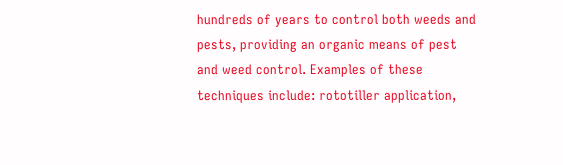hundreds of years to control both weeds and pests, providing an organic means of pest and weed control. Examples of these techniques include: rototiller application,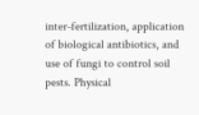inter-fertilization, application of biological antibiotics, and use of fungi to control soil pests. Physical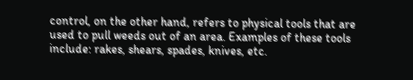control, on the other hand, refers to physical tools that are used to pull weeds out of an area. Examples of these tools include: rakes, shears, spades, knives, etc.